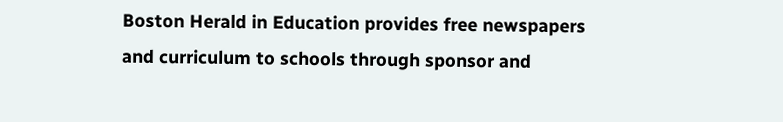Boston Herald in Education provides free newspapers and curriculum to schools through sponsor and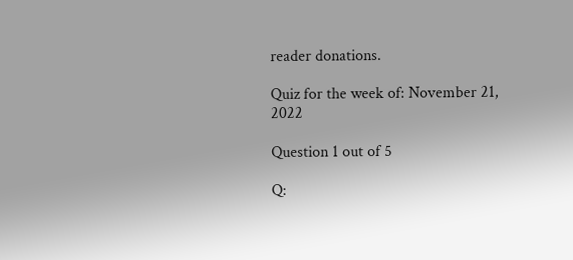reader donations.

Quiz for the week of: November 21, 2022

Question 1 out of 5

Q: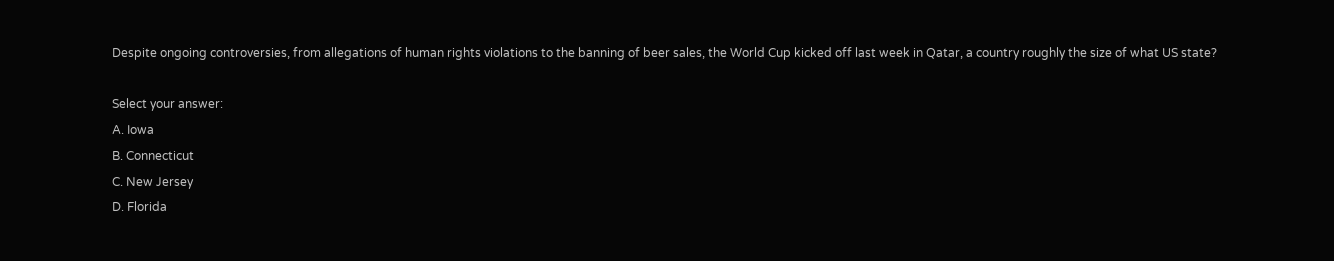Despite ongoing controversies, from allegations of human rights violations to the banning of beer sales, the World Cup kicked off last week in Qatar, a country roughly the size of what US state?

Select your answer:
A. Iowa
B. Connecticut
C. New Jersey
D. Florida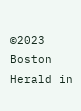©2023 Boston Herald in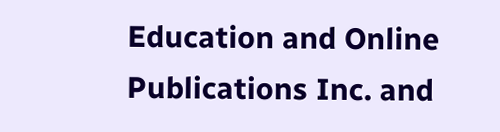Education and Online Publications Inc. and